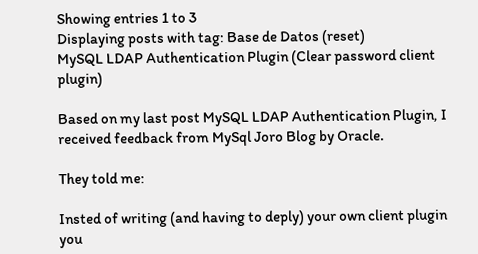Showing entries 1 to 3
Displaying posts with tag: Base de Datos (reset)
MySQL LDAP Authentication Plugin (Clear password client plugin)

Based on my last post MySQL LDAP Authentication Plugin, I received feedback from MySql Joro Blog by Oracle.

They told me:

Insted of writing (and having to deply) your own client plugin you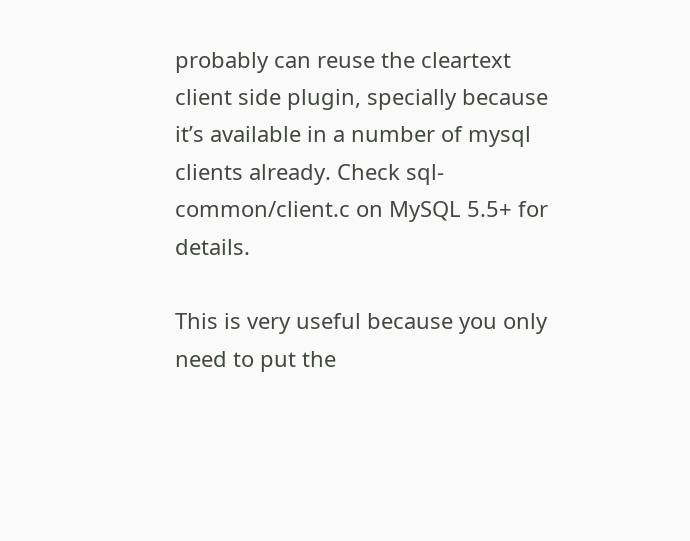probably can reuse the cleartext client side plugin, specially because it’s available in a number of mysql clients already. Check sql-common/client.c on MySQL 5.5+ for details.

This is very useful because you only need to put the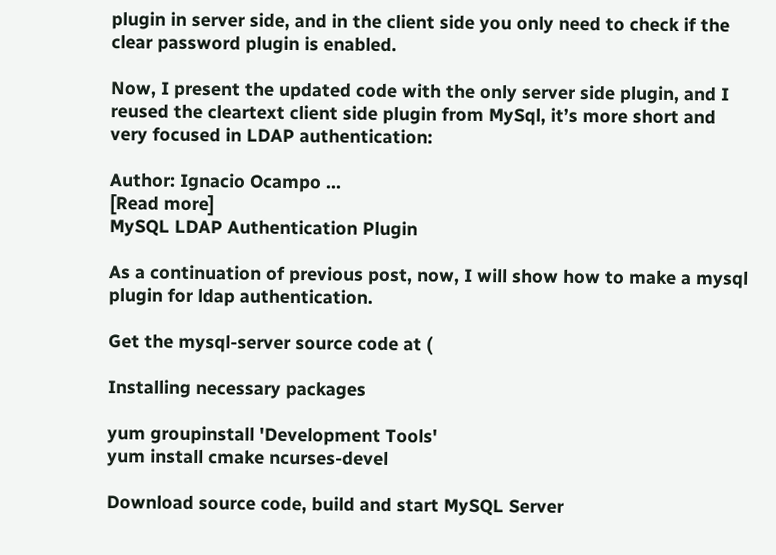plugin in server side, and in the client side you only need to check if the clear password plugin is enabled.

Now, I present the updated code with the only server side plugin, and I reused the cleartext client side plugin from MySql, it’s more short and very focused in LDAP authentication:

Author: Ignacio Ocampo …
[Read more]
MySQL LDAP Authentication Plugin

As a continuation of previous post, now, I will show how to make a mysql plugin for ldap authentication.

Get the mysql-server source code at (

Installing necessary packages

yum groupinstall 'Development Tools'
yum install cmake ncurses-devel

Download source code, build and start MySQL Server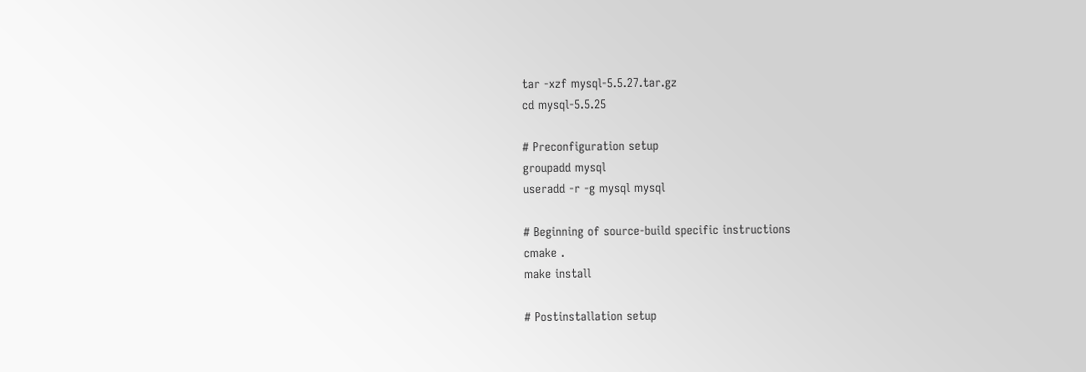tar -xzf mysql-5.5.27.tar.gz
cd mysql-5.5.25

# Preconfiguration setup
groupadd mysql
useradd -r -g mysql mysql

# Beginning of source-build specific instructions
cmake .
make install

# Postinstallation setup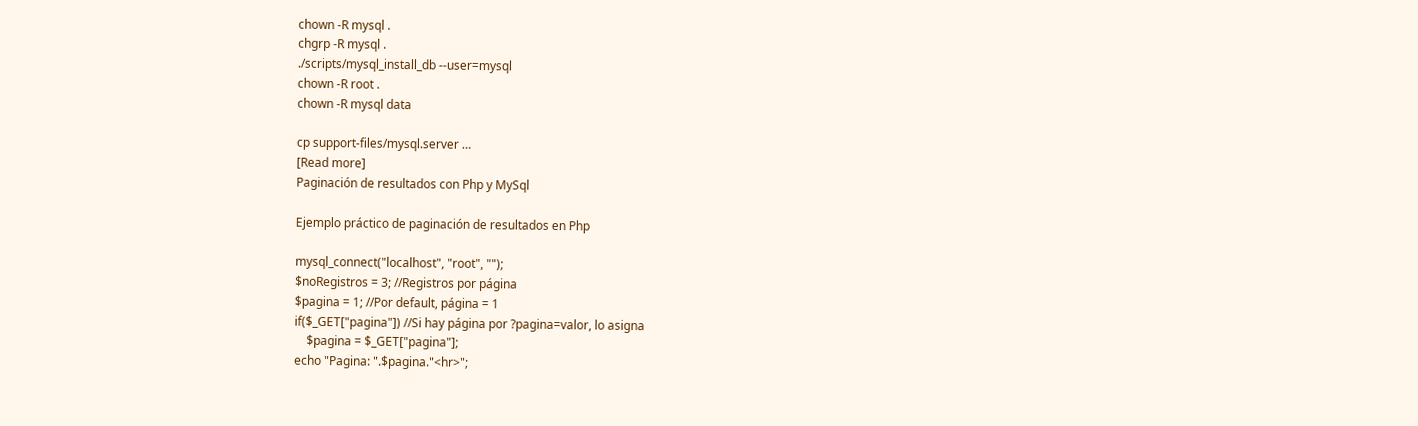chown -R mysql .
chgrp -R mysql .
./scripts/mysql_install_db --user=mysql
chown -R root .
chown -R mysql data

cp support-files/mysql.server …
[Read more]
Paginación de resultados con Php y MySql

Ejemplo práctico de paginación de resultados en Php

mysql_connect("localhost", "root", "");
$noRegistros = 3; //Registros por página
$pagina = 1; //Por default, página = 1
if($_GET["pagina"]) //Si hay página por ?pagina=valor, lo asigna
    $pagina = $_GET["pagina"];
echo "Pagina: ".$pagina."<hr>";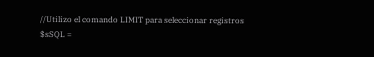//Utilizo el comando LIMIT para seleccionar registros
$sSQL =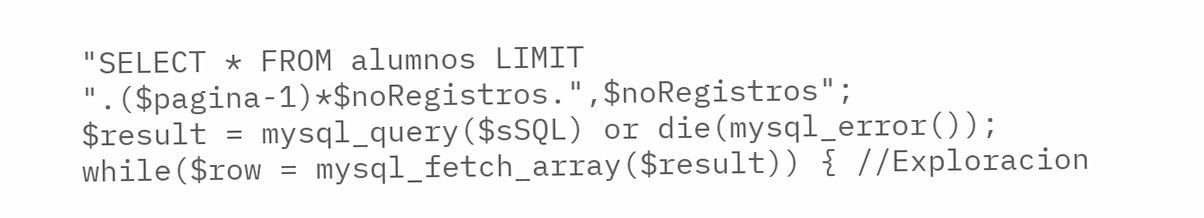"SELECT * FROM alumnos LIMIT ".($pagina-1)*$noRegistros.",$noRegistros";
$result = mysql_query($sSQL) or die(mysql_error());
while($row = mysql_fetch_array($result)) { //Exploracion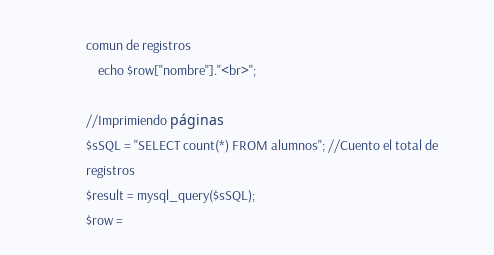comun de registros
    echo $row["nombre"]."<br>";

//Imprimiendo páginas
$sSQL = "SELECT count(*) FROM alumnos"; //Cuento el total de registros
$result = mysql_query($sSQL);
$row =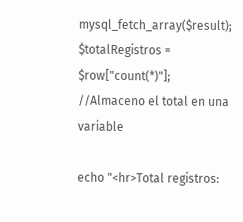mysql_fetch_array($result);
$totalRegistros = $row["count(*)"]; //Almaceno el total en una variable

echo "<hr>Total registros: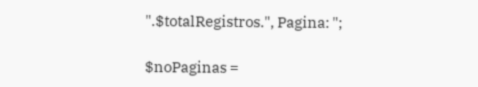".$totalRegistros.", Pagina: ";

$noPaginas =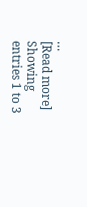…
[Read more]
Showing entries 1 to 3